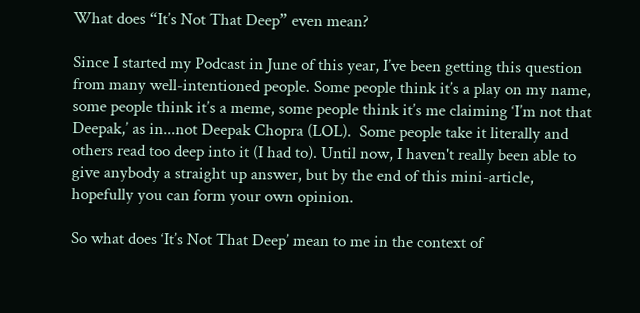What does “It’s Not That Deep” even mean?

Since I started my Podcast in June of this year, I’ve been getting this question from many well-intentioned people. Some people think it’s a play on my name, some people think it’s a meme, some people think it’s me claiming ‘I’m not that Deepak,’ as in...not Deepak Chopra (LOL).  Some people take it literally and others read too deep into it (I had to). Until now, I haven't really been able to give anybody a straight up answer, but by the end of this mini-article, hopefully you can form your own opinion.

So what does ‘It’s Not That Deep’ mean to me in the context of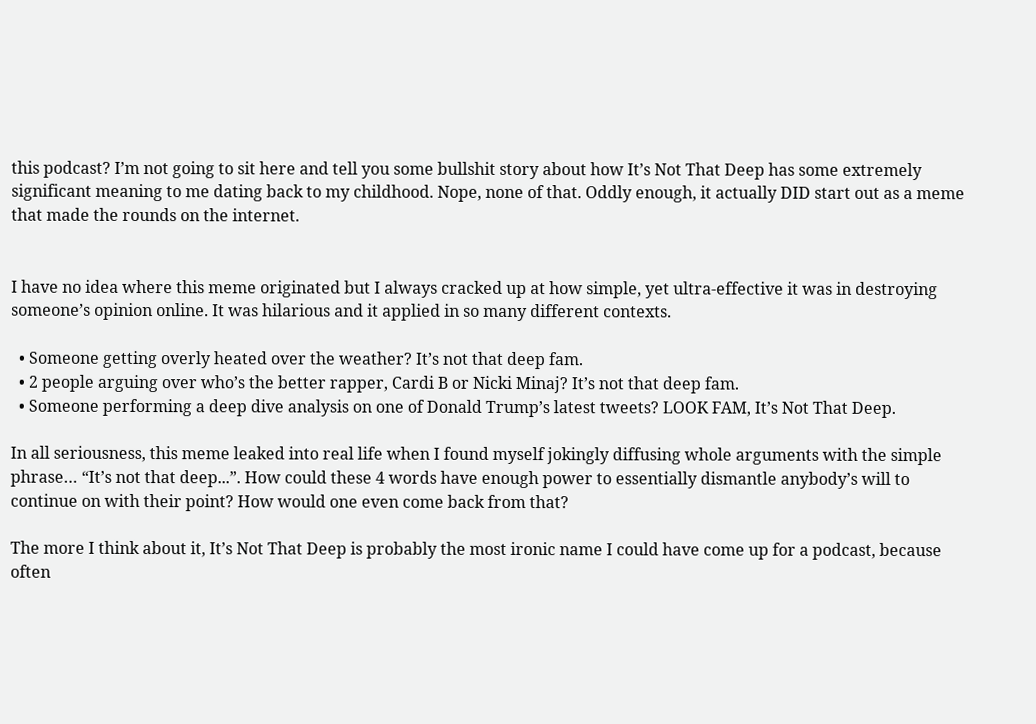this podcast? I’m not going to sit here and tell you some bullshit story about how It’s Not That Deep has some extremely significant meaning to me dating back to my childhood. Nope, none of that. Oddly enough, it actually DID start out as a meme that made the rounds on the internet.


I have no idea where this meme originated but I always cracked up at how simple, yet ultra-effective it was in destroying someone’s opinion online. It was hilarious and it applied in so many different contexts.

  • Someone getting overly heated over the weather? It’s not that deep fam.
  • 2 people arguing over who’s the better rapper, Cardi B or Nicki Minaj? It’s not that deep fam.
  • Someone performing a deep dive analysis on one of Donald Trump’s latest tweets? LOOK FAM, It’s Not That Deep.

In all seriousness, this meme leaked into real life when I found myself jokingly diffusing whole arguments with the simple phrase… “It’s not that deep...”. How could these 4 words have enough power to essentially dismantle anybody’s will to continue on with their point? How would one even come back from that?

The more I think about it, It’s Not That Deep is probably the most ironic name I could have come up for a podcast, because often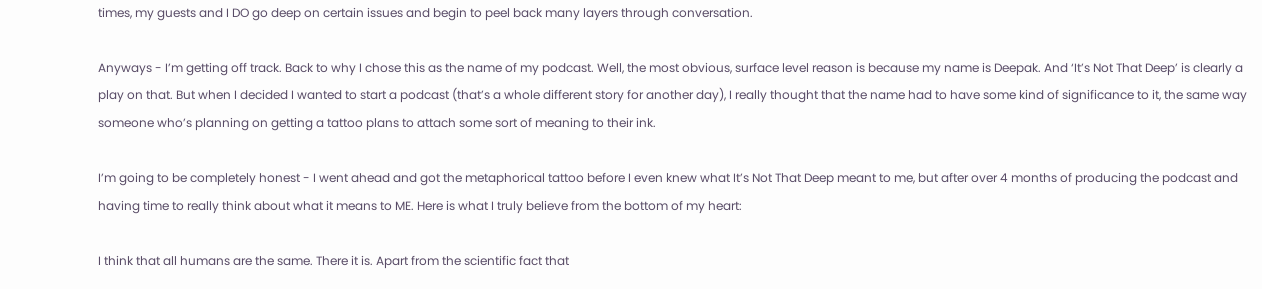times, my guests and I DO go deep on certain issues and begin to peel back many layers through conversation.

Anyways - I’m getting off track. Back to why I chose this as the name of my podcast. Well, the most obvious, surface level reason is because my name is Deepak. And ‘It’s Not That Deep’ is clearly a play on that. But when I decided I wanted to start a podcast (that’s a whole different story for another day), I really thought that the name had to have some kind of significance to it, the same way someone who’s planning on getting a tattoo plans to attach some sort of meaning to their ink.

I’m going to be completely honest - I went ahead and got the metaphorical tattoo before I even knew what It’s Not That Deep meant to me, but after over 4 months of producing the podcast and having time to really think about what it means to ME. Here is what I truly believe from the bottom of my heart:

I think that all humans are the same. There it is. Apart from the scientific fact that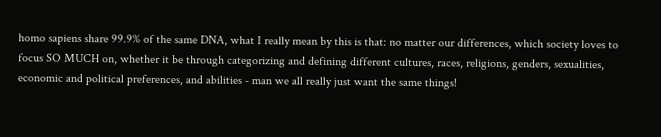homo sapiens share 99.9% of the same DNA, what I really mean by this is that: no matter our differences, which society loves to focus SO MUCH on, whether it be through categorizing and defining different cultures, races, religions, genders, sexualities, economic and political preferences, and abilities - man we all really just want the same things!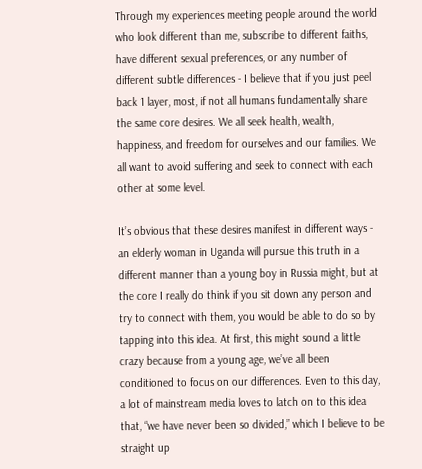Through my experiences meeting people around the world who look different than me, subscribe to different faiths, have different sexual preferences, or any number of different subtle differences - I believe that if you just peel back 1 layer, most, if not all humans fundamentally share the same core desires. We all seek health, wealth, happiness, and freedom for ourselves and our families. We all want to avoid suffering and seek to connect with each other at some level.

It’s obvious that these desires manifest in different ways - an elderly woman in Uganda will pursue this truth in a different manner than a young boy in Russia might, but at the core I really do think if you sit down any person and try to connect with them, you would be able to do so by tapping into this idea. At first, this might sound a little crazy because from a young age, we’ve all been conditioned to focus on our differences. Even to this day, a lot of mainstream media loves to latch on to this idea that, “we have never been so divided,” which I believe to be straight up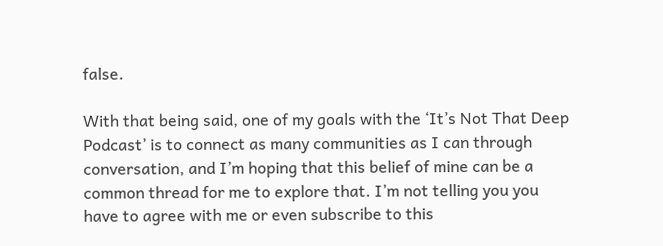false.

With that being said, one of my goals with the ‘It’s Not That Deep Podcast’ is to connect as many communities as I can through conversation, and I’m hoping that this belief of mine can be a common thread for me to explore that. I’m not telling you you have to agree with me or even subscribe to this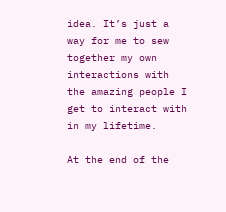idea. It’s just a way for me to sew together my own interactions with the amazing people I get to interact with in my lifetime.

At the end of the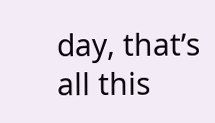day, that’s all this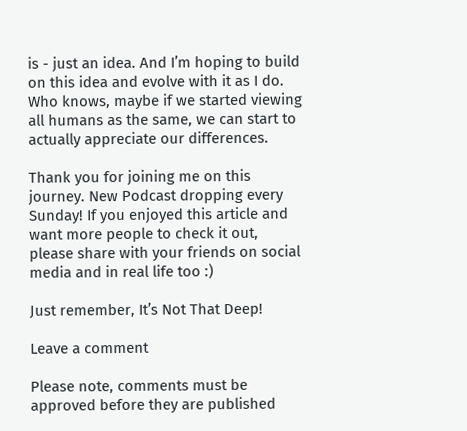is - just an idea. And I’m hoping to build on this idea and evolve with it as I do. Who knows, maybe if we started viewing all humans as the same, we can start to actually appreciate our differences.

Thank you for joining me on this journey. New Podcast dropping every Sunday! If you enjoyed this article and want more people to check it out, please share with your friends on social media and in real life too :)

Just remember, It’s Not That Deep!

Leave a comment

Please note, comments must be approved before they are published